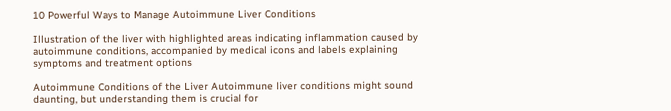10 Powerful Ways to Manage Autoimmune Liver Conditions

Illustration of the liver with highlighted areas indicating inflammation caused by autoimmune conditions, accompanied by medical icons and labels explaining symptoms and treatment options

Autoimmune Conditions of the Liver Autoimmune liver conditions might sound daunting, but understanding them is crucial for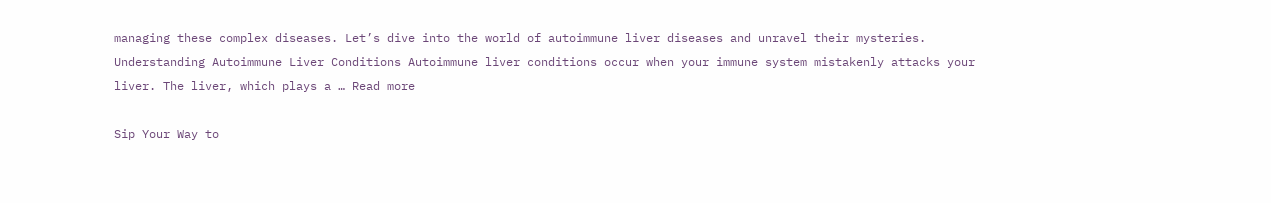managing these complex diseases. Let’s dive into the world of autoimmune liver diseases and unravel their mysteries. Understanding Autoimmune Liver Conditions Autoimmune liver conditions occur when your immune system mistakenly attacks your liver. The liver, which plays a … Read more

Sip Your Way to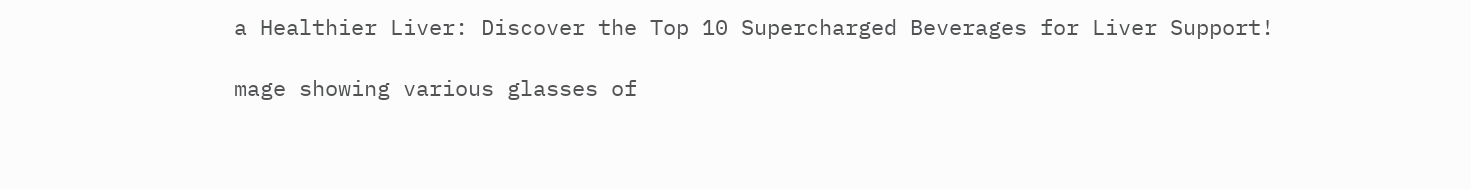a Healthier Liver: Discover the Top 10 Supercharged Beverages for Liver Support!

mage showing various glasses of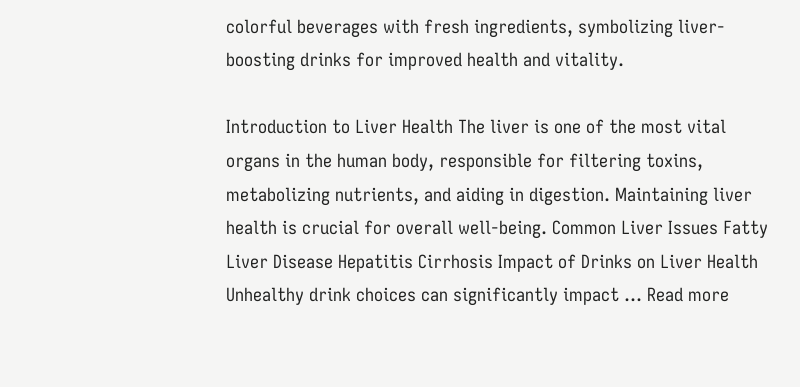colorful beverages with fresh ingredients, symbolizing liver-boosting drinks for improved health and vitality.

Introduction to Liver Health The liver is one of the most vital organs in the human body, responsible for filtering toxins, metabolizing nutrients, and aiding in digestion. Maintaining liver health is crucial for overall well-being. Common Liver Issues Fatty Liver Disease Hepatitis Cirrhosis Impact of Drinks on Liver Health Unhealthy drink choices can significantly impact … Read more